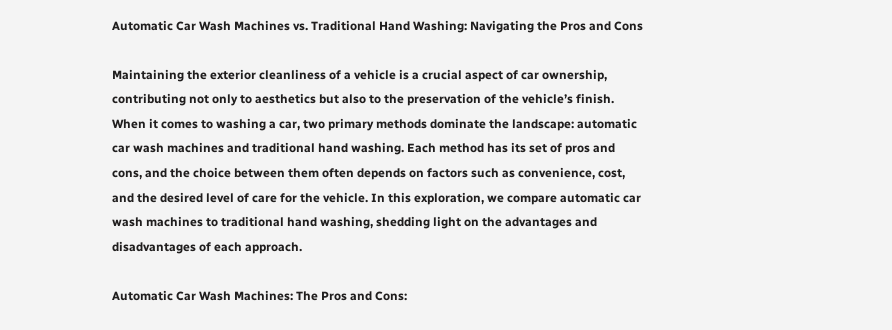Automatic Car Wash Machines vs. Traditional Hand Washing: Navigating the Pros and Cons

Maintaining the exterior cleanliness of a vehicle is a crucial aspect of car ownership, contributing not only to aesthetics but also to the preservation of the vehicle’s finish. When it comes to washing a car, two primary methods dominate the landscape: automatic car wash machines and traditional hand washing. Each method has its set of pros and cons, and the choice between them often depends on factors such as convenience, cost, and the desired level of care for the vehicle. In this exploration, we compare automatic car wash machines to traditional hand washing, shedding light on the advantages and disadvantages of each approach.

Automatic Car Wash Machines: The Pros and Cons: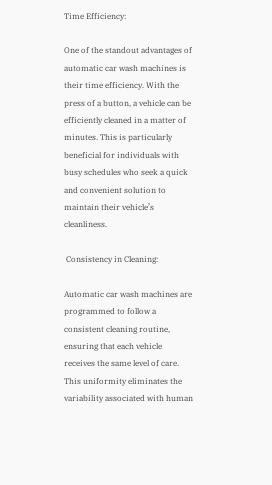Time Efficiency:

One of the standout advantages of automatic car wash machines is their time efficiency. With the press of a button, a vehicle can be efficiently cleaned in a matter of minutes. This is particularly beneficial for individuals with busy schedules who seek a quick and convenient solution to maintain their vehicle’s cleanliness.

 Consistency in Cleaning:

Automatic car wash machines are programmed to follow a consistent cleaning routine, ensuring that each vehicle receives the same level of care. This uniformity eliminates the variability associated with human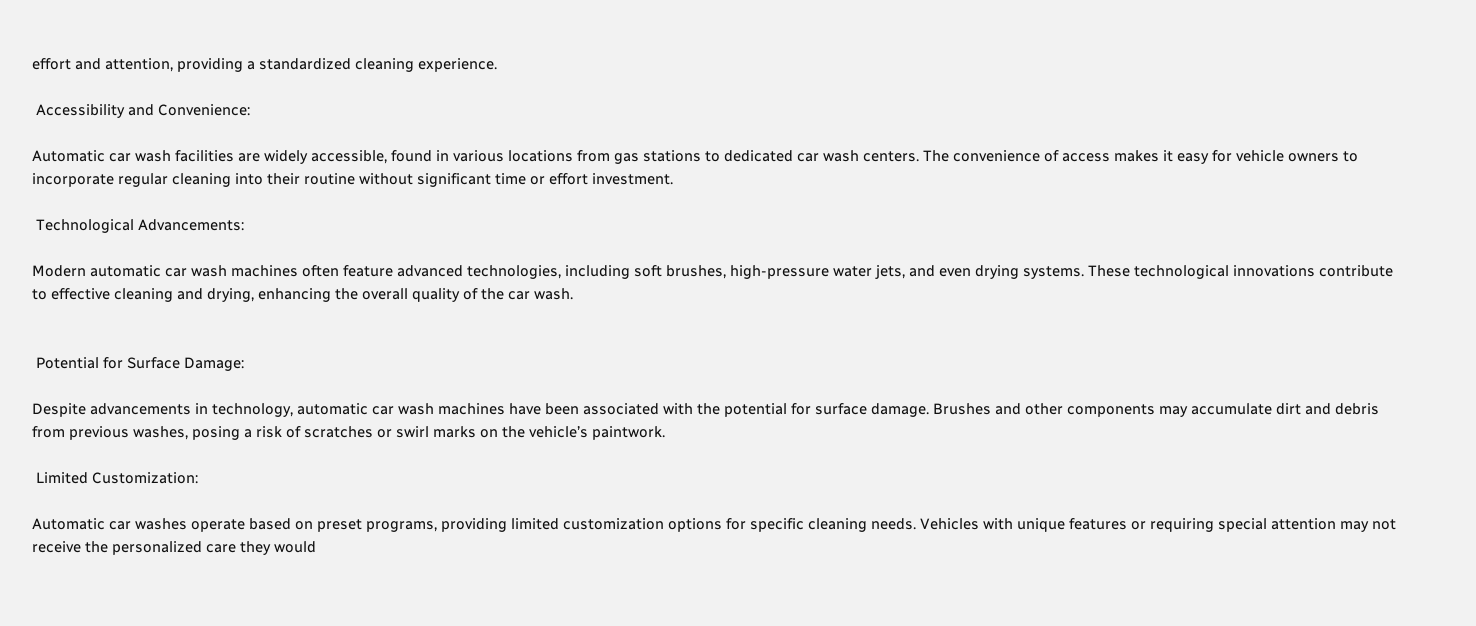effort and attention, providing a standardized cleaning experience.

 Accessibility and Convenience:

Automatic car wash facilities are widely accessible, found in various locations from gas stations to dedicated car wash centers. The convenience of access makes it easy for vehicle owners to incorporate regular cleaning into their routine without significant time or effort investment.

 Technological Advancements:

Modern automatic car wash machines often feature advanced technologies, including soft brushes, high-pressure water jets, and even drying systems. These technological innovations contribute to effective cleaning and drying, enhancing the overall quality of the car wash.


 Potential for Surface Damage:

Despite advancements in technology, automatic car wash machines have been associated with the potential for surface damage. Brushes and other components may accumulate dirt and debris from previous washes, posing a risk of scratches or swirl marks on the vehicle’s paintwork.

 Limited Customization:

Automatic car washes operate based on preset programs, providing limited customization options for specific cleaning needs. Vehicles with unique features or requiring special attention may not receive the personalized care they would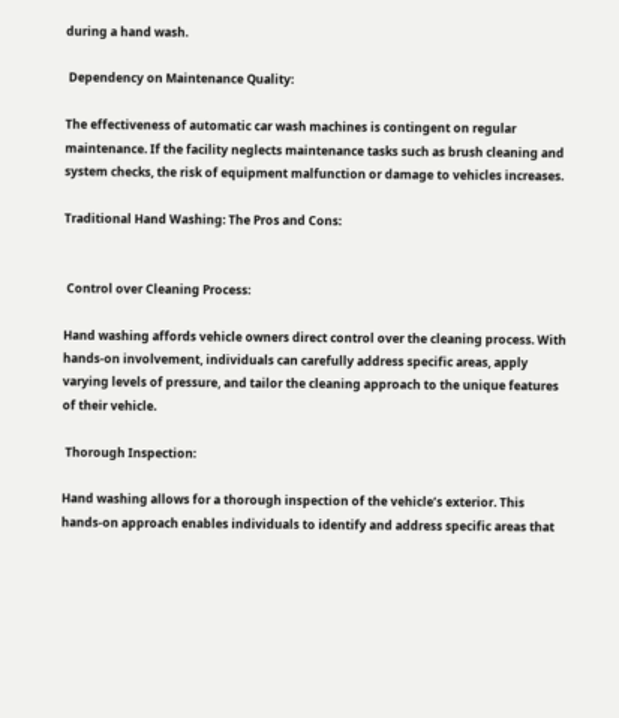during a hand wash.

 Dependency on Maintenance Quality:

The effectiveness of automatic car wash machines is contingent on regular maintenance. If the facility neglects maintenance tasks such as brush cleaning and system checks, the risk of equipment malfunction or damage to vehicles increases.

Traditional Hand Washing: The Pros and Cons:


 Control over Cleaning Process:

Hand washing affords vehicle owners direct control over the cleaning process. With hands-on involvement, individuals can carefully address specific areas, apply varying levels of pressure, and tailor the cleaning approach to the unique features of their vehicle.

 Thorough Inspection:

Hand washing allows for a thorough inspection of the vehicle’s exterior. This hands-on approach enables individuals to identify and address specific areas that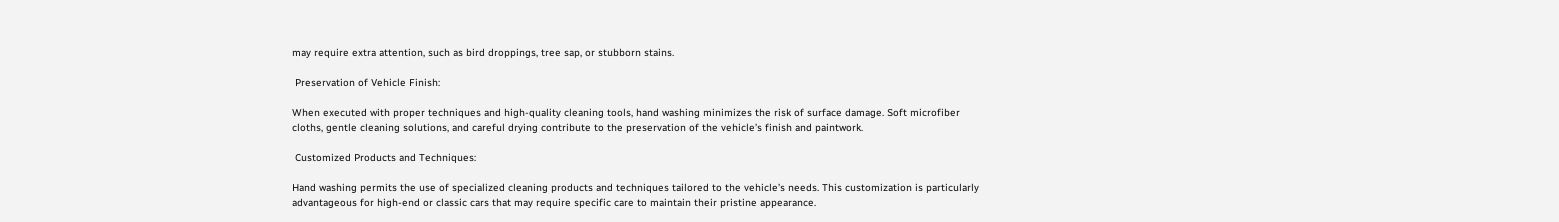may require extra attention, such as bird droppings, tree sap, or stubborn stains.

 Preservation of Vehicle Finish:

When executed with proper techniques and high-quality cleaning tools, hand washing minimizes the risk of surface damage. Soft microfiber cloths, gentle cleaning solutions, and careful drying contribute to the preservation of the vehicle’s finish and paintwork.

 Customized Products and Techniques:

Hand washing permits the use of specialized cleaning products and techniques tailored to the vehicle’s needs. This customization is particularly advantageous for high-end or classic cars that may require specific care to maintain their pristine appearance.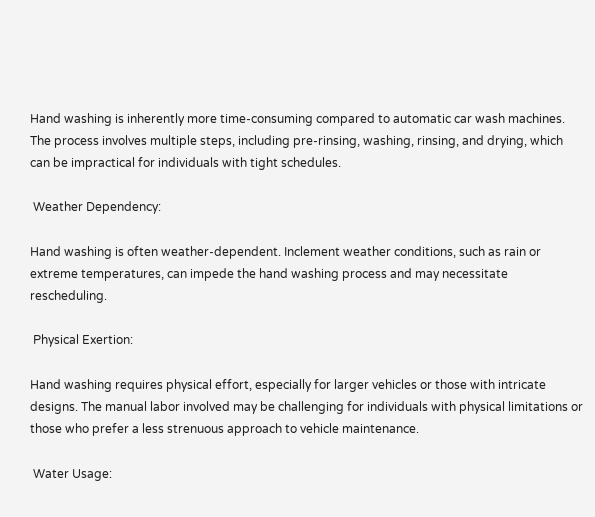Hand washing is inherently more time-consuming compared to automatic car wash machines. The process involves multiple steps, including pre-rinsing, washing, rinsing, and drying, which can be impractical for individuals with tight schedules.

 Weather Dependency:

Hand washing is often weather-dependent. Inclement weather conditions, such as rain or extreme temperatures, can impede the hand washing process and may necessitate rescheduling.

 Physical Exertion:

Hand washing requires physical effort, especially for larger vehicles or those with intricate designs. The manual labor involved may be challenging for individuals with physical limitations or those who prefer a less strenuous approach to vehicle maintenance.

 Water Usage: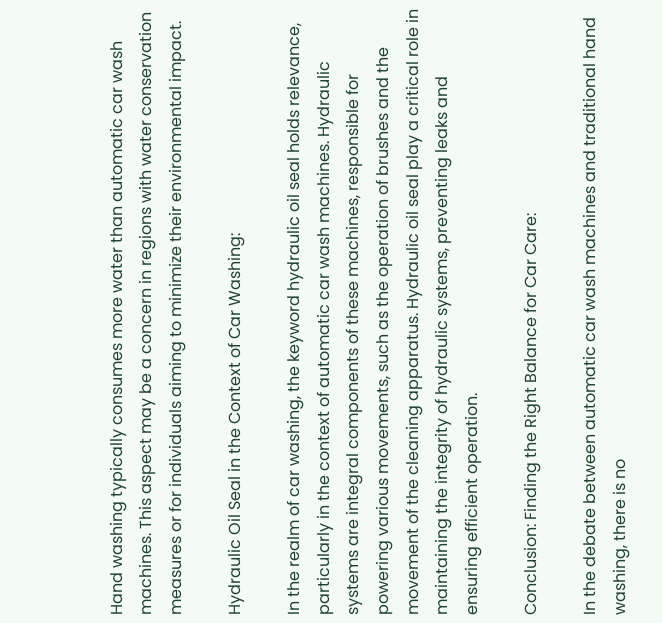Hand washing typically consumes more water than automatic car wash machines. This aspect may be a concern in regions with water conservation measures or for individuals aiming to minimize their environmental impact.

Hydraulic Oil Seal in the Context of Car Washing:

In the realm of car washing, the keyword hydraulic oil seal holds relevance, particularly in the context of automatic car wash machines. Hydraulic systems are integral components of these machines, responsible for powering various movements, such as the operation of brushes and the movement of the cleaning apparatus. Hydraulic oil seal play a critical role in maintaining the integrity of hydraulic systems, preventing leaks and ensuring efficient operation.

Conclusion: Finding the Right Balance for Car Care:

In the debate between automatic car wash machines and traditional hand washing, there is no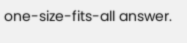one-size-fits-all answer.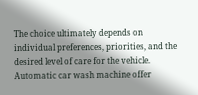The choice ultimately depends on individual preferences, priorities, and the desired level of care for the vehicle. Automatic car wash machine offer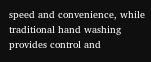speed and convenience, while traditional hand washing provides control and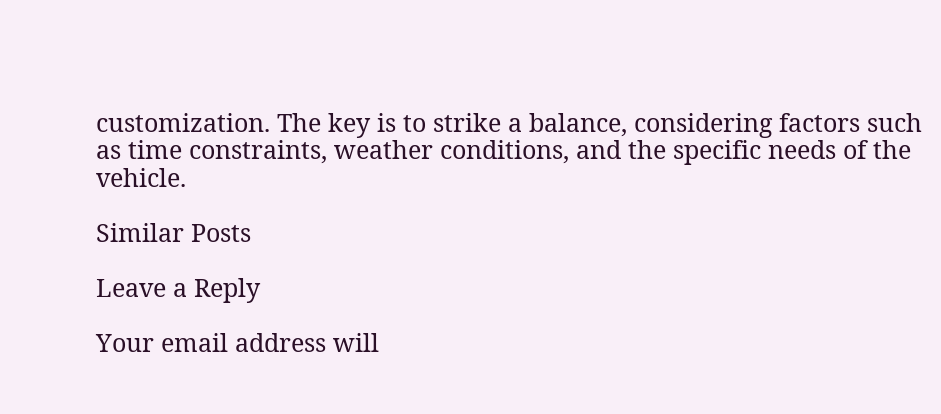customization. The key is to strike a balance, considering factors such as time constraints, weather conditions, and the specific needs of the vehicle.

Similar Posts

Leave a Reply

Your email address will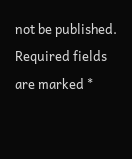not be published. Required fields are marked *